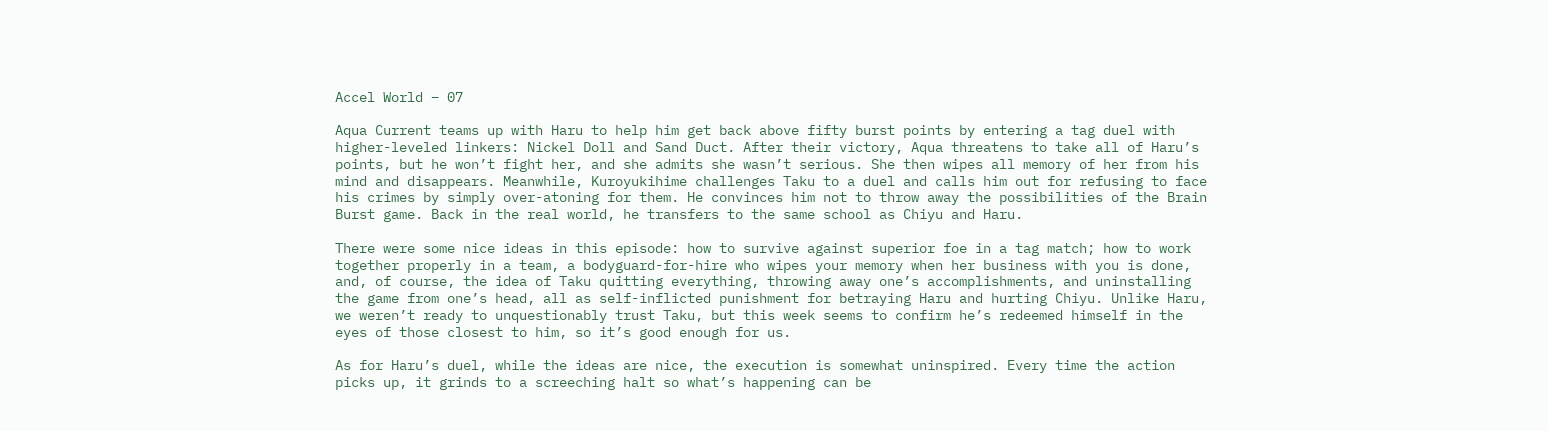Accel World – 07

Aqua Current teams up with Haru to help him get back above fifty burst points by entering a tag duel with higher-leveled linkers: Nickel Doll and Sand Duct. After their victory, Aqua threatens to take all of Haru’s points, but he won’t fight her, and she admits she wasn’t serious. She then wipes all memory of her from his mind and disappears. Meanwhile, Kuroyukihime challenges Taku to a duel and calls him out for refusing to face his crimes by simply over-atoning for them. He convinces him not to throw away the possibilities of the Brain Burst game. Back in the real world, he transfers to the same school as Chiyu and Haru.

There were some nice ideas in this episode: how to survive against superior foe in a tag match; how to work together properly in a team, a bodyguard-for-hire who wipes your memory when her business with you is done, and, of course, the idea of Taku quitting everything, throwing away one’s accomplishments, and uninstalling the game from one’s head, all as self-inflicted punishment for betraying Haru and hurting Chiyu. Unlike Haru, we weren’t ready to unquestionably trust Taku, but this week seems to confirm he’s redeemed himself in the eyes of those closest to him, so it’s good enough for us.

As for Haru’s duel, while the ideas are nice, the execution is somewhat uninspired. Every time the action picks up, it grinds to a screeching halt so what’s happening can be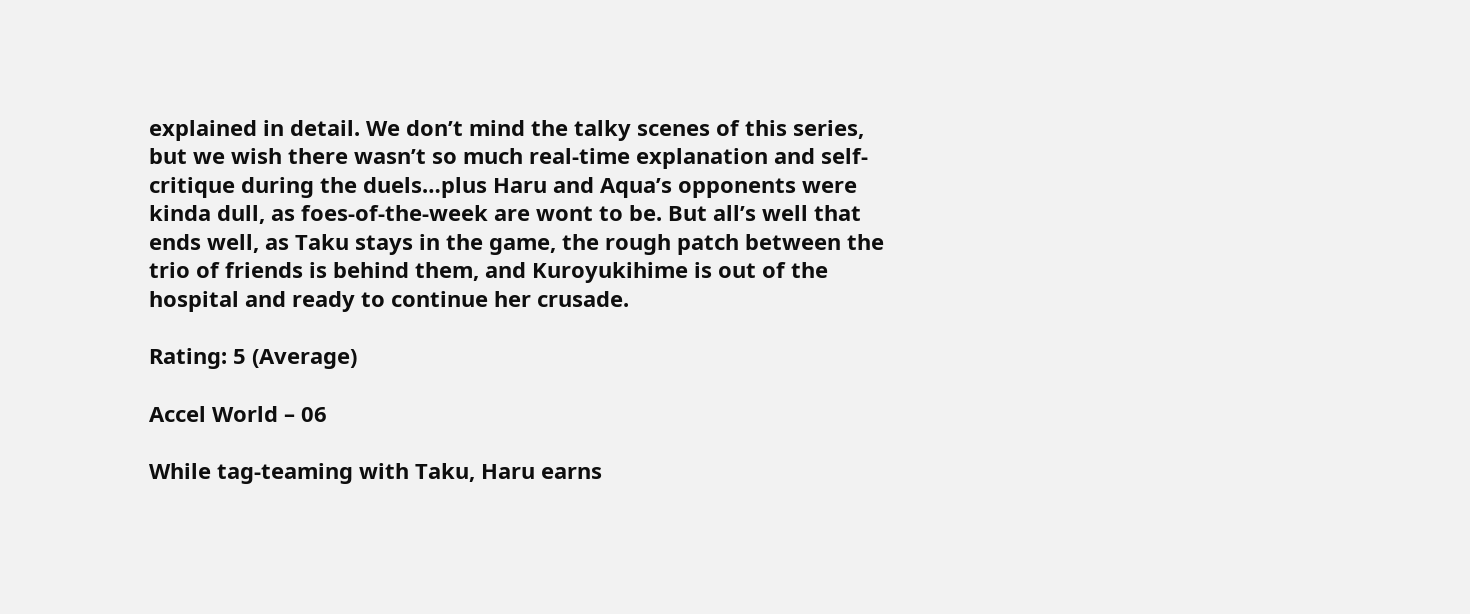explained in detail. We don’t mind the talky scenes of this series, but we wish there wasn’t so much real-time explanation and self-critique during the duels…plus Haru and Aqua’s opponents were kinda dull, as foes-of-the-week are wont to be. But all’s well that ends well, as Taku stays in the game, the rough patch between the trio of friends is behind them, and Kuroyukihime is out of the hospital and ready to continue her crusade.

Rating: 5 (Average)

Accel World – 06

While tag-teaming with Taku, Haru earns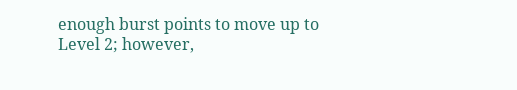enough burst points to move up to Level 2; however,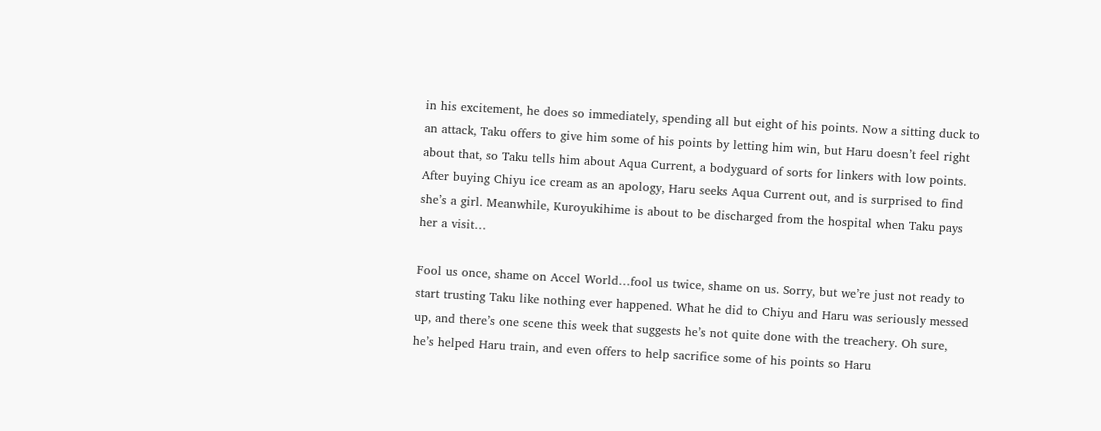in his excitement, he does so immediately, spending all but eight of his points. Now a sitting duck to an attack, Taku offers to give him some of his points by letting him win, but Haru doesn’t feel right about that, so Taku tells him about Aqua Current, a bodyguard of sorts for linkers with low points. After buying Chiyu ice cream as an apology, Haru seeks Aqua Current out, and is surprised to find she’s a girl. Meanwhile, Kuroyukihime is about to be discharged from the hospital when Taku pays her a visit…

Fool us once, shame on Accel World…fool us twice, shame on us. Sorry, but we’re just not ready to start trusting Taku like nothing ever happened. What he did to Chiyu and Haru was seriously messed up, and there’s one scene this week that suggests he’s not quite done with the treachery. Oh sure, he’s helped Haru train, and even offers to help sacrifice some of his points so Haru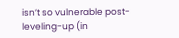isn’t so vulnerable post-leveling-up (in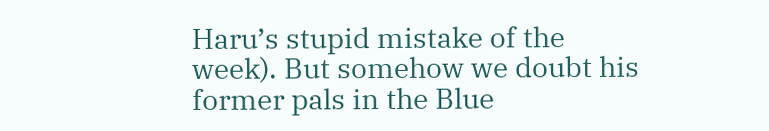Haru’s stupid mistake of the week). But somehow we doubt his former pals in the Blue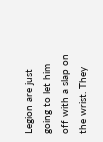Legion are just going to let him off with a slap on the wrist. They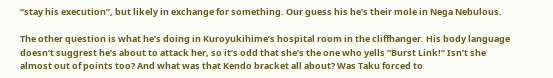“stay his execution”, but likely in exchange for something. Our guess his he’s their mole in Nega Nebulous.

The other question is what he’s doing in Kuroyukihime’s hospital room in the cliffhanger. His body language doesn’t suggrest he’s about to attack her, so it’s odd that she’s the one who yells “Burst Link!” Isn’t she almost out of points too? And what was that Kendo bracket all about? Was Taku forced to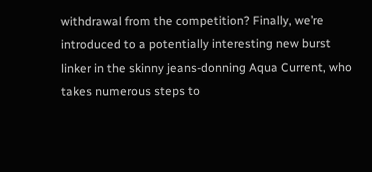withdrawal from the competition? Finally, we’re introduced to a potentially interesting new burst linker in the skinny jeans-donning Aqua Current, who takes numerous steps to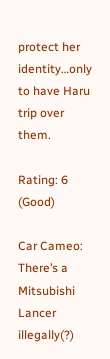protect her identity…only to have Haru trip over them.

Rating: 6 (Good)

Car Cameo:
There’s a Mitsubishi Lancer illegally(?)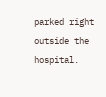parked right outside the hospital.